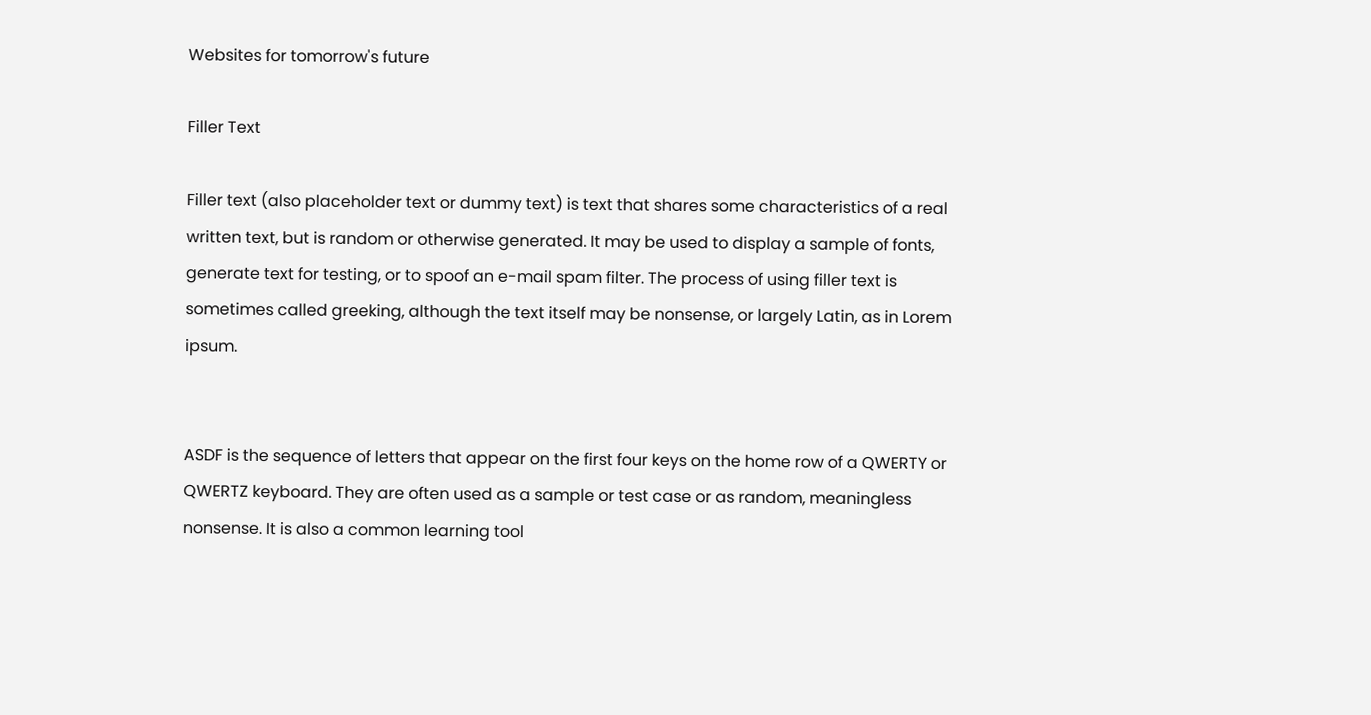Websites for tomorrow's future

Filler Text

Filler text (also placeholder text or dummy text) is text that shares some characteristics of a real written text, but is random or otherwise generated. It may be used to display a sample of fonts, generate text for testing, or to spoof an e-mail spam filter. The process of using filler text is sometimes called greeking, although the text itself may be nonsense, or largely Latin, as in Lorem ipsum.


ASDF is the sequence of letters that appear on the first four keys on the home row of a QWERTY or QWERTZ keyboard. They are often used as a sample or test case or as random, meaningless nonsense. It is also a common learning tool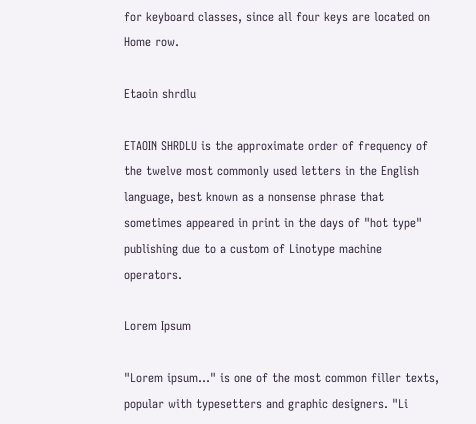for keyboard classes, since all four keys are located on Home row.

Etaoin shrdlu

ETAOIN SHRDLU is the approximate order of frequency of the twelve most commonly used letters in the English language, best known as a nonsense phrase that sometimes appeared in print in the days of "hot type" publishing due to a custom of Linotype machine operators.

Lorem Ipsum

"Lorem ipsum..." is one of the most common filler texts, popular with typesetters and graphic designers. "Li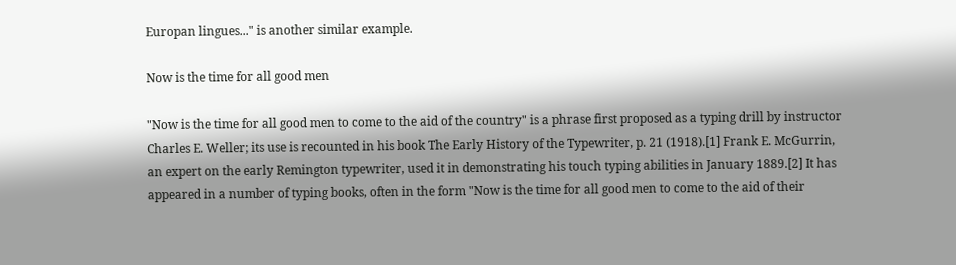Europan lingues..." is another similar example.

Now is the time for all good men

"Now is the time for all good men to come to the aid of the country" is a phrase first proposed as a typing drill by instructor Charles E. Weller; its use is recounted in his book The Early History of the Typewriter, p. 21 (1918).[1] Frank E. McGurrin, an expert on the early Remington typewriter, used it in demonstrating his touch typing abilities in January 1889.[2] It has appeared in a number of typing books, often in the form "Now is the time for all good men to come to the aid of their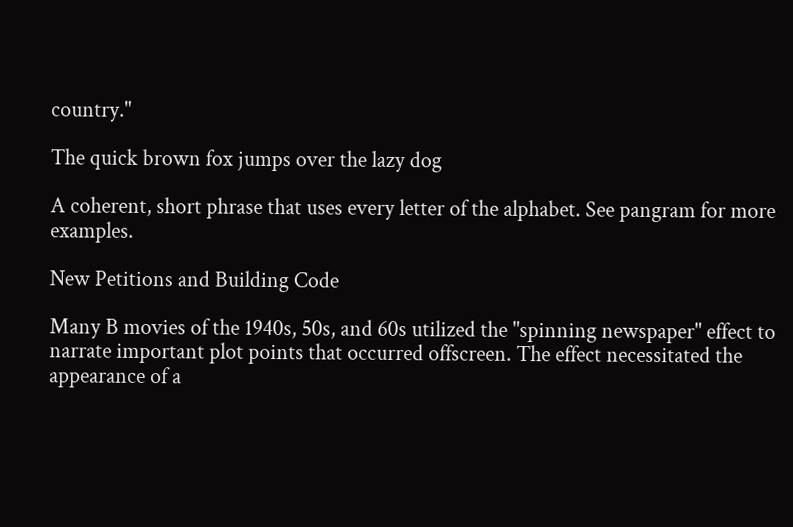country."

The quick brown fox jumps over the lazy dog

A coherent, short phrase that uses every letter of the alphabet. See pangram for more examples.

New Petitions and Building Code

Many B movies of the 1940s, 50s, and 60s utilized the "spinning newspaper" effect to narrate important plot points that occurred offscreen. The effect necessitated the appearance of a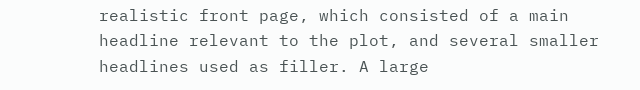realistic front page, which consisted of a main headline relevant to the plot, and several smaller headlines used as filler. A large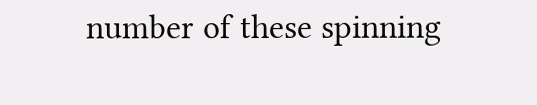number of these spinning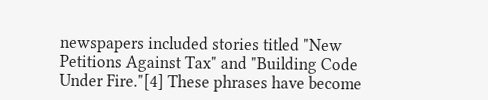newspapers included stories titled "New Petitions Against Tax" and "Building Code Under Fire."[4] These phrases have become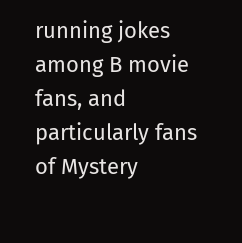running jokes among B movie fans, and particularly fans of Mystery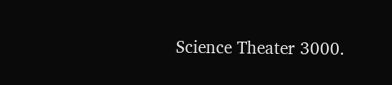Science Theater 3000.